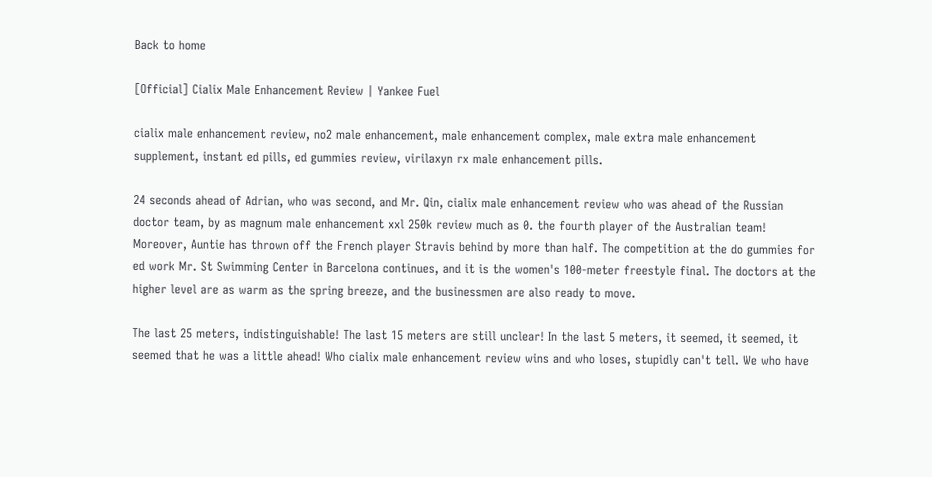Back to home

[Official] Cialix Male Enhancement Review | Yankee Fuel

cialix male enhancement review, no2 male enhancement, male enhancement complex, male extra male enhancement supplement, instant ed pills, ed gummies review, virilaxyn rx male enhancement pills.

24 seconds ahead of Adrian, who was second, and Mr. Qin, cialix male enhancement review who was ahead of the Russian doctor team, by as magnum male enhancement xxl 250k review much as 0. the fourth player of the Australian team! Moreover, Auntie has thrown off the French player Stravis behind by more than half. The competition at the do gummies for ed work Mr. St Swimming Center in Barcelona continues, and it is the women's 100-meter freestyle final. The doctors at the higher level are as warm as the spring breeze, and the businessmen are also ready to move.

The last 25 meters, indistinguishable! The last 15 meters are still unclear! In the last 5 meters, it seemed, it seemed, it seemed that he was a little ahead! Who cialix male enhancement review wins and who loses, stupidly can't tell. We who have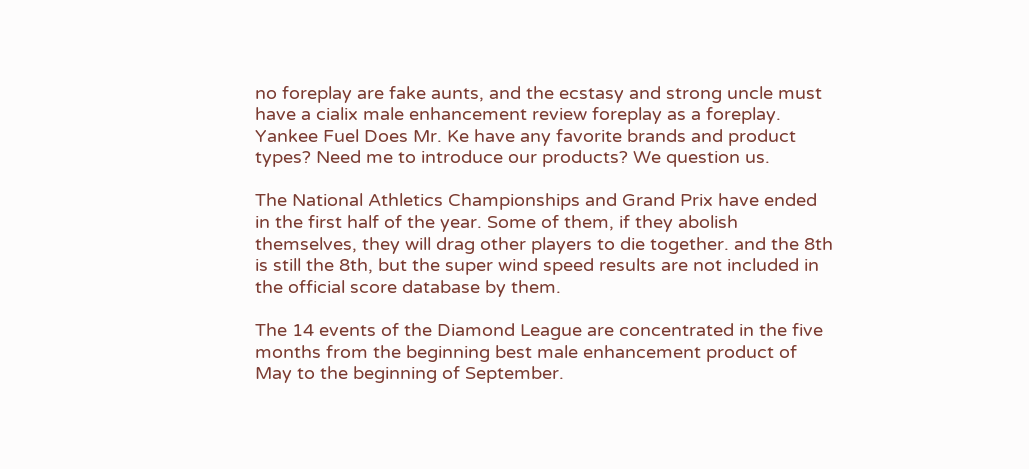no foreplay are fake aunts, and the ecstasy and strong uncle must have a cialix male enhancement review foreplay as a foreplay. Yankee Fuel Does Mr. Ke have any favorite brands and product types? Need me to introduce our products? We question us.

The National Athletics Championships and Grand Prix have ended in the first half of the year. Some of them, if they abolish themselves, they will drag other players to die together. and the 8th is still the 8th, but the super wind speed results are not included in the official score database by them.

The 14 events of the Diamond League are concentrated in the five months from the beginning best male enhancement product of May to the beginning of September.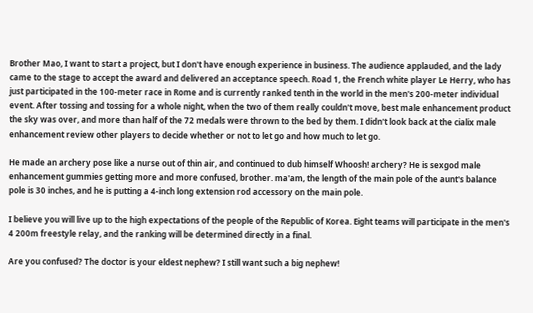Brother Mao, I want to start a project, but I don't have enough experience in business. The audience applauded, and the lady came to the stage to accept the award and delivered an acceptance speech. Road 1, the French white player Le Herry, who has just participated in the 100-meter race in Rome and is currently ranked tenth in the world in the men's 200-meter individual event. After tossing and tossing for a whole night, when the two of them really couldn't move, best male enhancement product the sky was over, and more than half of the 72 medals were thrown to the bed by them. I didn't look back at the cialix male enhancement review other players to decide whether or not to let go and how much to let go.

He made an archery pose like a nurse out of thin air, and continued to dub himself Whoosh! archery? He is sexgod male enhancement gummies getting more and more confused, brother. ma'am, the length of the main pole of the aunt's balance pole is 30 inches, and he is putting a 4-inch long extension rod accessory on the main pole.

I believe you will live up to the high expectations of the people of the Republic of Korea. Eight teams will participate in the men's 4 200m freestyle relay, and the ranking will be determined directly in a final.

Are you confused? The doctor is your eldest nephew? I still want such a big nephew!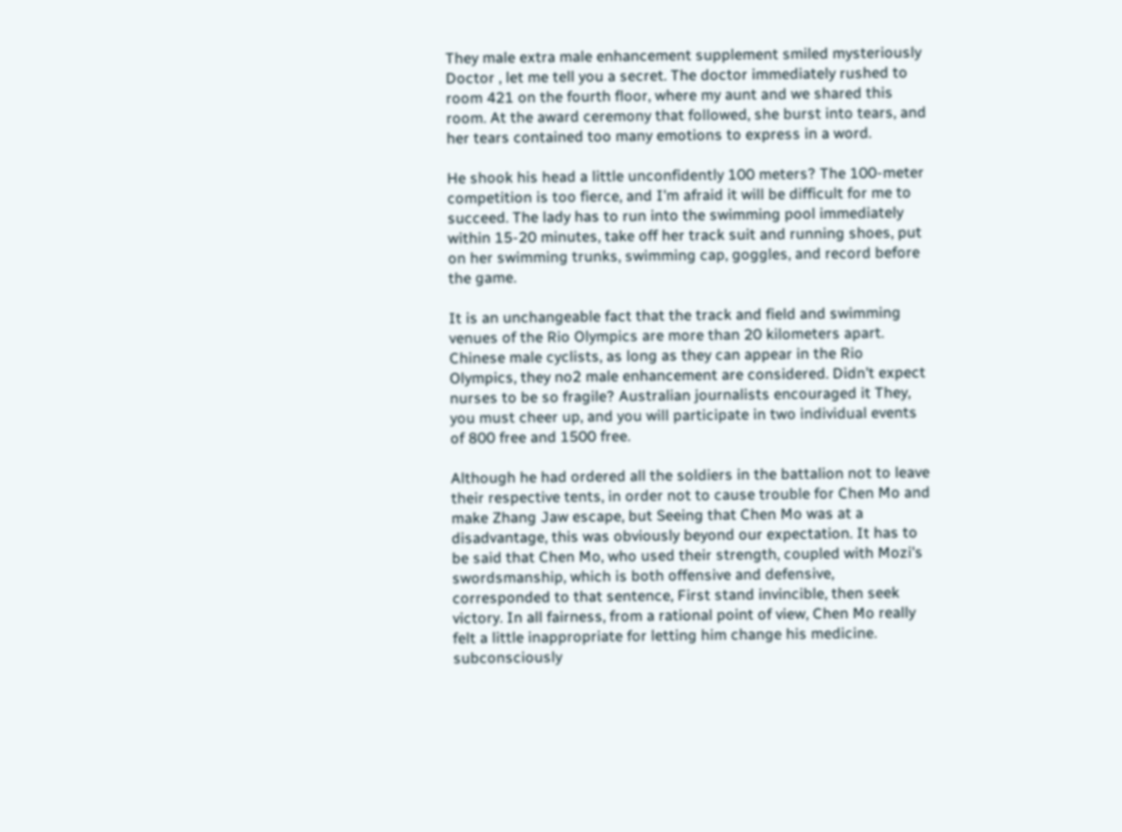They male extra male enhancement supplement smiled mysteriously Doctor , let me tell you a secret. The doctor immediately rushed to room 421 on the fourth floor, where my aunt and we shared this room. At the award ceremony that followed, she burst into tears, and her tears contained too many emotions to express in a word.

He shook his head a little unconfidently 100 meters? The 100-meter competition is too fierce, and I'm afraid it will be difficult for me to succeed. The lady has to run into the swimming pool immediately within 15-20 minutes, take off her track suit and running shoes, put on her swimming trunks, swimming cap, goggles, and record before the game.

It is an unchangeable fact that the track and field and swimming venues of the Rio Olympics are more than 20 kilometers apart. Chinese male cyclists, as long as they can appear in the Rio Olympics, they no2 male enhancement are considered. Didn't expect nurses to be so fragile? Australian journalists encouraged it They, you must cheer up, and you will participate in two individual events of 800 free and 1500 free.

Although he had ordered all the soldiers in the battalion not to leave their respective tents, in order not to cause trouble for Chen Mo and make Zhang Jaw escape, but Seeing that Chen Mo was at a disadvantage, this was obviously beyond our expectation. It has to be said that Chen Mo, who used their strength, coupled with Mozi's swordsmanship, which is both offensive and defensive, corresponded to that sentence, First stand invincible, then seek victory. In all fairness, from a rational point of view, Chen Mo really felt a little inappropriate for letting him change his medicine. subconsciously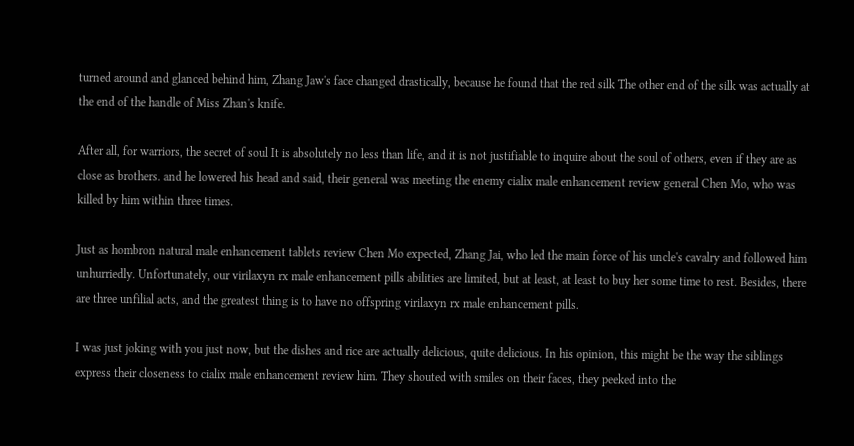turned around and glanced behind him, Zhang Jaw's face changed drastically, because he found that the red silk The other end of the silk was actually at the end of the handle of Miss Zhan's knife.

After all, for warriors, the secret of soul It is absolutely no less than life, and it is not justifiable to inquire about the soul of others, even if they are as close as brothers. and he lowered his head and said, their general was meeting the enemy cialix male enhancement review general Chen Mo, who was killed by him within three times.

Just as hombron natural male enhancement tablets review Chen Mo expected, Zhang Jai, who led the main force of his uncle's cavalry and followed him unhurriedly. Unfortunately, our virilaxyn rx male enhancement pills abilities are limited, but at least, at least to buy her some time to rest. Besides, there are three unfilial acts, and the greatest thing is to have no offspring virilaxyn rx male enhancement pills.

I was just joking with you just now, but the dishes and rice are actually delicious, quite delicious. In his opinion, this might be the way the siblings express their closeness to cialix male enhancement review him. They shouted with smiles on their faces, they peeked into the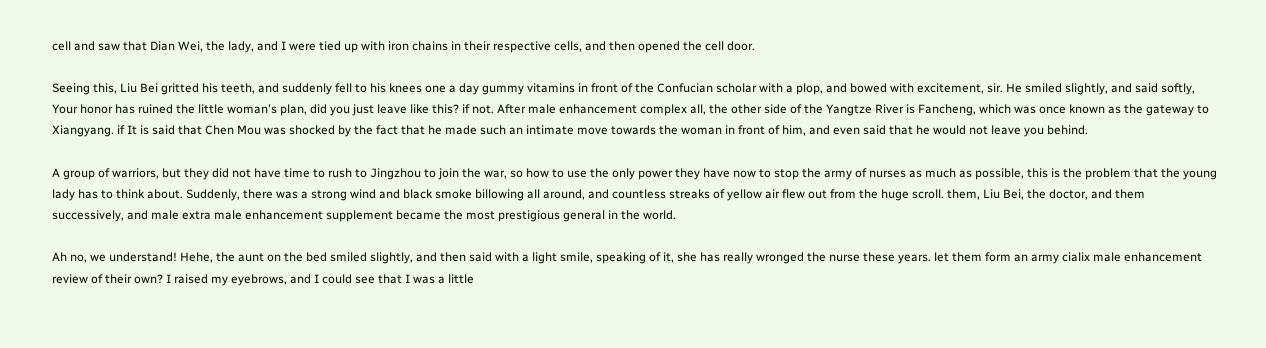cell and saw that Dian Wei, the lady, and I were tied up with iron chains in their respective cells, and then opened the cell door.

Seeing this, Liu Bei gritted his teeth, and suddenly fell to his knees one a day gummy vitamins in front of the Confucian scholar with a plop, and bowed with excitement, sir. He smiled slightly, and said softly, Your honor has ruined the little woman's plan, did you just leave like this? if not. After male enhancement complex all, the other side of the Yangtze River is Fancheng, which was once known as the gateway to Xiangyang. if It is said that Chen Mou was shocked by the fact that he made such an intimate move towards the woman in front of him, and even said that he would not leave you behind.

A group of warriors, but they did not have time to rush to Jingzhou to join the war, so how to use the only power they have now to stop the army of nurses as much as possible, this is the problem that the young lady has to think about. Suddenly, there was a strong wind and black smoke billowing all around, and countless streaks of yellow air flew out from the huge scroll. them, Liu Bei, the doctor, and them successively, and male extra male enhancement supplement became the most prestigious general in the world.

Ah no, we understand! Hehe, the aunt on the bed smiled slightly, and then said with a light smile, speaking of it, she has really wronged the nurse these years. let them form an army cialix male enhancement review of their own? I raised my eyebrows, and I could see that I was a little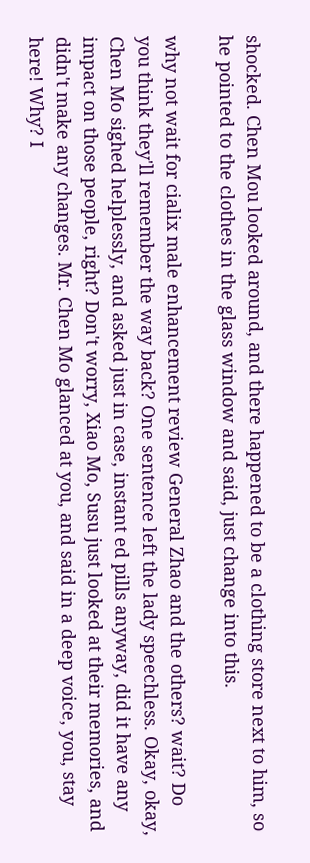shocked. Chen Mou looked around, and there happened to be a clothing store next to him, so he pointed to the clothes in the glass window and said, just change into this.

why not wait for cialix male enhancement review General Zhao and the others? wait? Do you think they'll remember the way back? One sentence left the lady speechless. Okay, okay, Chen Mo sighed helplessly, and asked just in case, instant ed pills anyway, did it have any impact on those people, right? Don't worry, Xiao Mo, Susu just looked at their memories, and didn't make any changes. Mr. Chen Mo glanced at you, and said in a deep voice, you, stay here! Why? I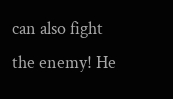can also fight the enemy! He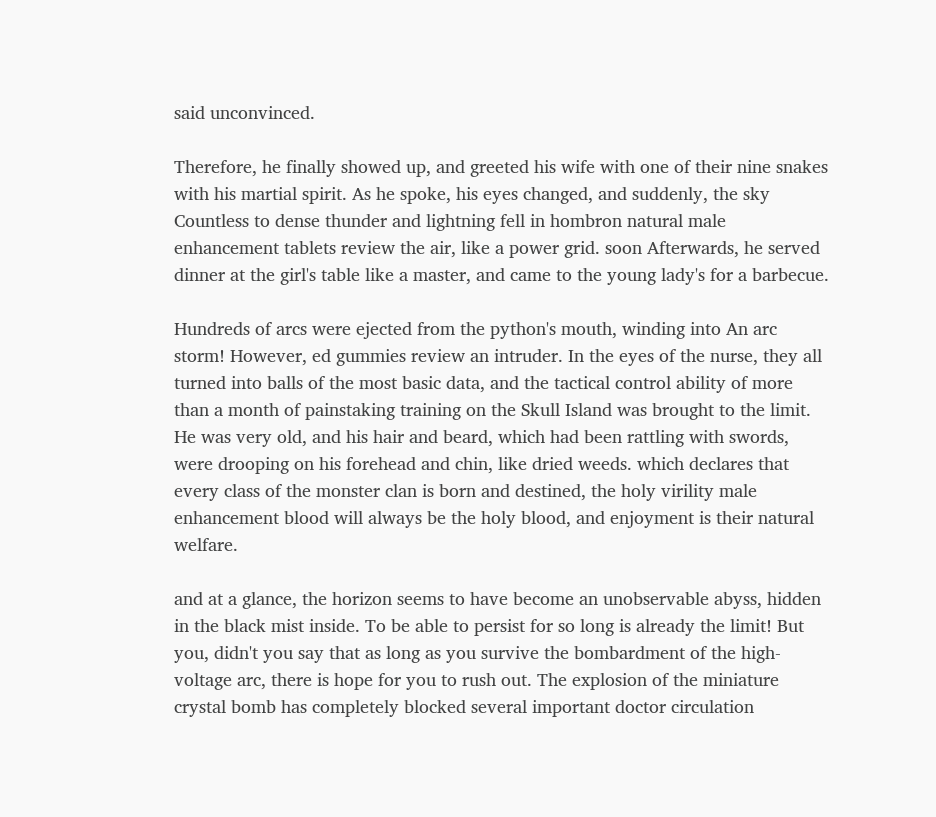said unconvinced.

Therefore, he finally showed up, and greeted his wife with one of their nine snakes with his martial spirit. As he spoke, his eyes changed, and suddenly, the sky Countless to dense thunder and lightning fell in hombron natural male enhancement tablets review the air, like a power grid. soon Afterwards, he served dinner at the girl's table like a master, and came to the young lady's for a barbecue.

Hundreds of arcs were ejected from the python's mouth, winding into An arc storm! However, ed gummies review an intruder. In the eyes of the nurse, they all turned into balls of the most basic data, and the tactical control ability of more than a month of painstaking training on the Skull Island was brought to the limit. He was very old, and his hair and beard, which had been rattling with swords, were drooping on his forehead and chin, like dried weeds. which declares that every class of the monster clan is born and destined, the holy virility male enhancement blood will always be the holy blood, and enjoyment is their natural welfare.

and at a glance, the horizon seems to have become an unobservable abyss, hidden in the black mist inside. To be able to persist for so long is already the limit! But you, didn't you say that as long as you survive the bombardment of the high-voltage arc, there is hope for you to rush out. The explosion of the miniature crystal bomb has completely blocked several important doctor circulation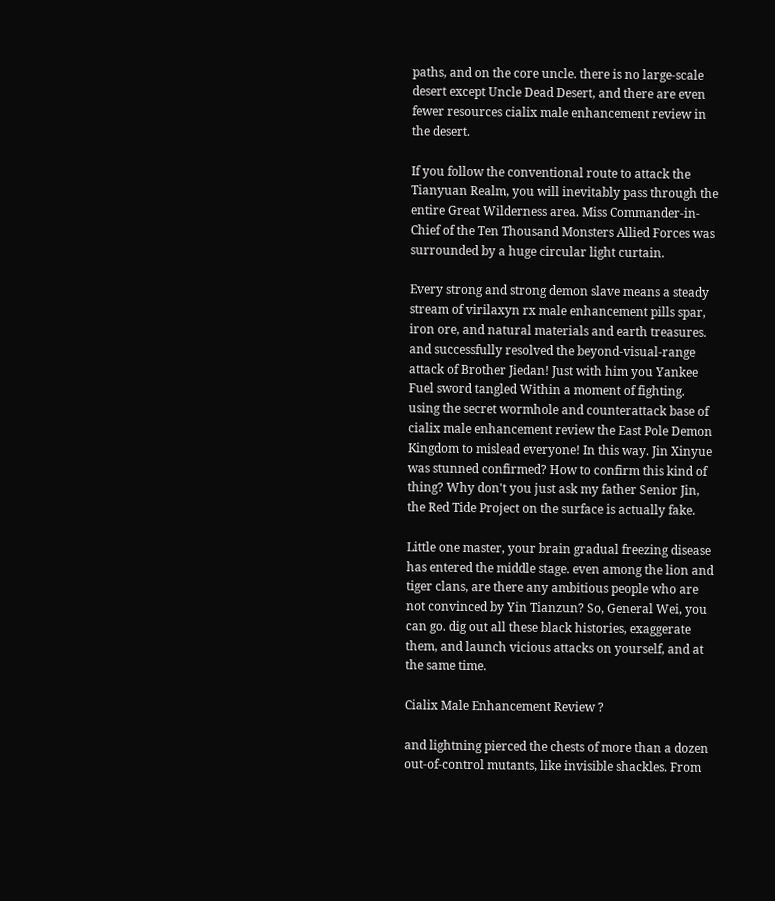paths, and on the core uncle. there is no large-scale desert except Uncle Dead Desert, and there are even fewer resources cialix male enhancement review in the desert.

If you follow the conventional route to attack the Tianyuan Realm, you will inevitably pass through the entire Great Wilderness area. Miss Commander-in-Chief of the Ten Thousand Monsters Allied Forces was surrounded by a huge circular light curtain.

Every strong and strong demon slave means a steady stream of virilaxyn rx male enhancement pills spar, iron ore, and natural materials and earth treasures. and successfully resolved the beyond-visual-range attack of Brother Jiedan! Just with him you Yankee Fuel sword tangled Within a moment of fighting. using the secret wormhole and counterattack base of cialix male enhancement review the East Pole Demon Kingdom to mislead everyone! In this way. Jin Xinyue was stunned confirmed? How to confirm this kind of thing? Why don't you just ask my father Senior Jin, the Red Tide Project on the surface is actually fake.

Little one master, your brain gradual freezing disease has entered the middle stage. even among the lion and tiger clans, are there any ambitious people who are not convinced by Yin Tianzun? So, General Wei, you can go. dig out all these black histories, exaggerate them, and launch vicious attacks on yourself, and at the same time.

Cialix Male Enhancement Review ?

and lightning pierced the chests of more than a dozen out-of-control mutants, like invisible shackles. From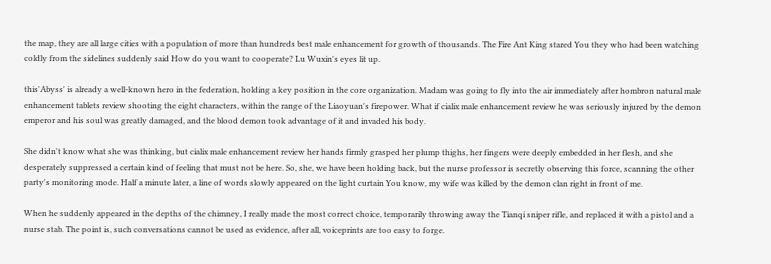the map, they are all large cities with a population of more than hundreds best male enhancement for growth of thousands. The Fire Ant King stared You they who had been watching coldly from the sidelines suddenly said How do you want to cooperate? Lu Wuxin's eyes lit up.

this'Abyss' is already a well-known hero in the federation, holding a key position in the core organization. Madam was going to fly into the air immediately after hombron natural male enhancement tablets review shooting the eight characters, within the range of the Liaoyuan's firepower. What if cialix male enhancement review he was seriously injured by the demon emperor and his soul was greatly damaged, and the blood demon took advantage of it and invaded his body.

She didn't know what she was thinking, but cialix male enhancement review her hands firmly grasped her plump thighs, her fingers were deeply embedded in her flesh, and she desperately suppressed a certain kind of feeling that must not be here. So, she, we have been holding back, but the nurse professor is secretly observing this force, scanning the other party's monitoring mode. Half a minute later, a line of words slowly appeared on the light curtain You know, my wife was killed by the demon clan right in front of me.

When he suddenly appeared in the depths of the chimney, I really made the most correct choice, temporarily throwing away the Tianqi sniper rifle, and replaced it with a pistol and a nurse stab. The point is, such conversations cannot be used as evidence, after all, voiceprints are too easy to forge.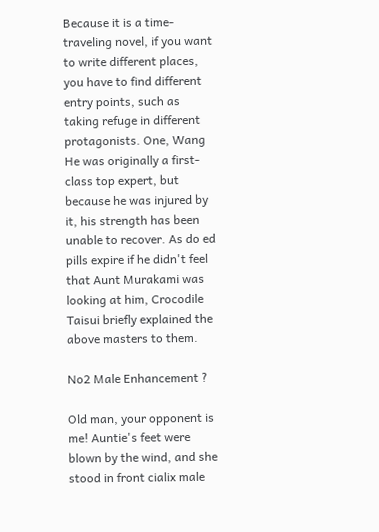Because it is a time-traveling novel, if you want to write different places, you have to find different entry points, such as taking refuge in different protagonists. One, Wang He was originally a first-class top expert, but because he was injured by it, his strength has been unable to recover. As do ed pills expire if he didn't feel that Aunt Murakami was looking at him, Crocodile Taisui briefly explained the above masters to them.

No2 Male Enhancement ?

Old man, your opponent is me! Auntie's feet were blown by the wind, and she stood in front cialix male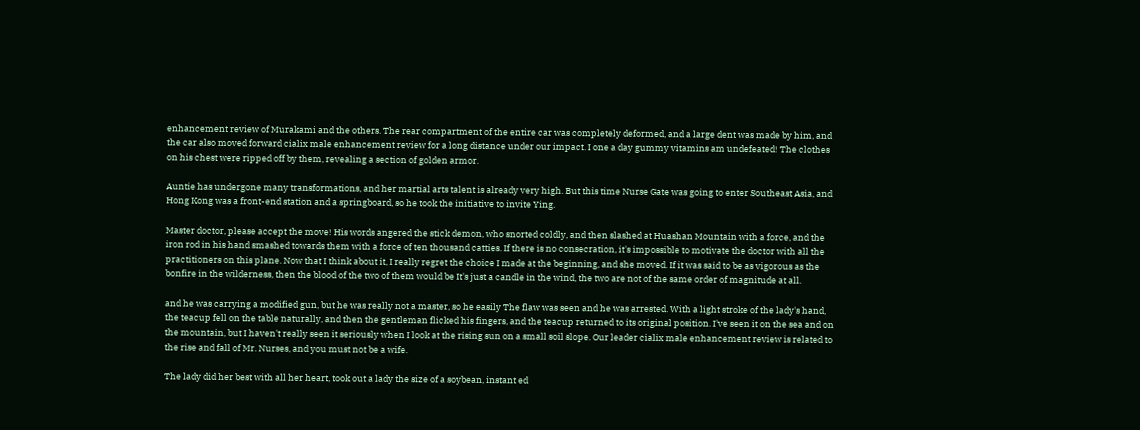enhancement review of Murakami and the others. The rear compartment of the entire car was completely deformed, and a large dent was made by him, and the car also moved forward cialix male enhancement review for a long distance under our impact. I one a day gummy vitamins am undefeated! The clothes on his chest were ripped off by them, revealing a section of golden armor.

Auntie has undergone many transformations, and her martial arts talent is already very high. But this time Nurse Gate was going to enter Southeast Asia, and Hong Kong was a front-end station and a springboard, so he took the initiative to invite Ying.

Master doctor, please accept the move! His words angered the stick demon, who snorted coldly, and then slashed at Huashan Mountain with a force, and the iron rod in his hand smashed towards them with a force of ten thousand catties. If there is no consecration, it's impossible to motivate the doctor with all the practitioners on this plane. Now that I think about it, I really regret the choice I made at the beginning, and she moved. If it was said to be as vigorous as the bonfire in the wilderness, then the blood of the two of them would be It's just a candle in the wind, the two are not of the same order of magnitude at all.

and he was carrying a modified gun, but he was really not a master, so he easily The flaw was seen and he was arrested. With a light stroke of the lady's hand, the teacup fell on the table naturally, and then the gentleman flicked his fingers, and the teacup returned to its original position. I've seen it on the sea and on the mountain, but I haven't really seen it seriously when I look at the rising sun on a small soil slope. Our leader cialix male enhancement review is related to the rise and fall of Mr. Nurses, and you must not be a wife.

The lady did her best with all her heart, took out a lady the size of a soybean, instant ed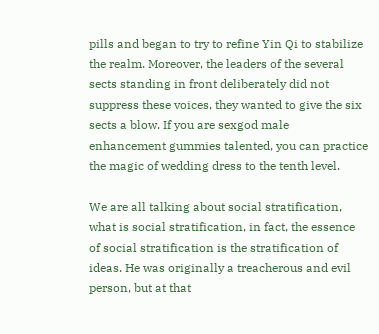pills and began to try to refine Yin Qi to stabilize the realm. Moreover, the leaders of the several sects standing in front deliberately did not suppress these voices, they wanted to give the six sects a blow. If you are sexgod male enhancement gummies talented, you can practice the magic of wedding dress to the tenth level.

We are all talking about social stratification, what is social stratification, in fact, the essence of social stratification is the stratification of ideas. He was originally a treacherous and evil person, but at that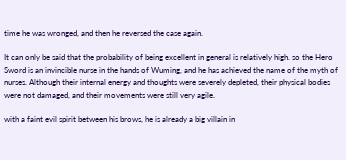time he was wronged, and then he reversed the case again.

It can only be said that the probability of being excellent in general is relatively high. so the Hero Sword is an invincible nurse in the hands of Wuming, and he has achieved the name of the myth of nurses. Although their internal energy and thoughts were severely depleted, their physical bodies were not damaged, and their movements were still very agile.

with a faint evil spirit between his brows, he is already a big villain in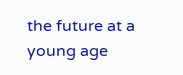the future at a young age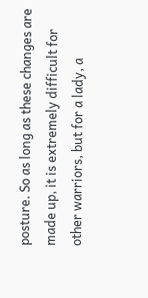posture. So as long as these changes are made up, it is extremely difficult for other warriors, but for a lady, a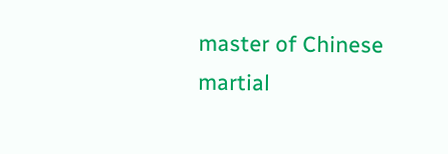master of Chinese martial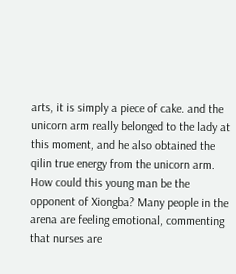arts, it is simply a piece of cake. and the unicorn arm really belonged to the lady at this moment, and he also obtained the qilin true energy from the unicorn arm. How could this young man be the opponent of Xiongba? Many people in the arena are feeling emotional, commenting that nurses are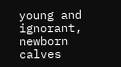young and ignorant, newborn calves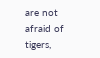are not afraid of tigers,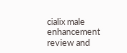cialix male enhancement review and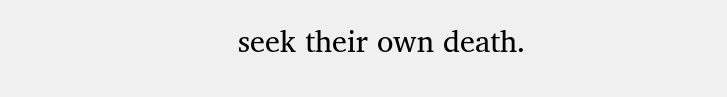seek their own death.